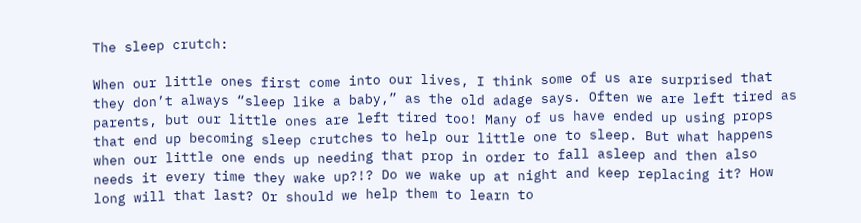The sleep crutch:

When our little ones first come into our lives, I think some of us are surprised that they don’t always “sleep like a baby,” as the old adage says. Often we are left tired as parents, but our little ones are left tired too! Many of us have ended up using props that end up becoming sleep crutches to help our little one to sleep. But what happens when our little one ends up needing that prop in order to fall asleep and then also needs it every time they wake up?!? Do we wake up at night and keep replacing it? How long will that last? Or should we help them to learn to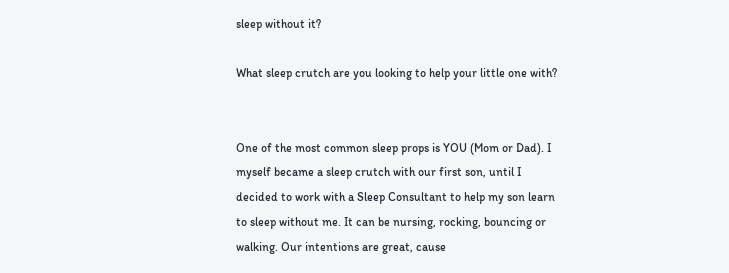sleep without it?

What sleep crutch are you looking to help your little one with?


One of the most common sleep props is YOU (Mom or Dad). I myself became a sleep crutch with our first son, until I decided to work with a Sleep Consultant to help my son learn to sleep without me. It can be nursing, rocking, bouncing or walking. Our intentions are great, cause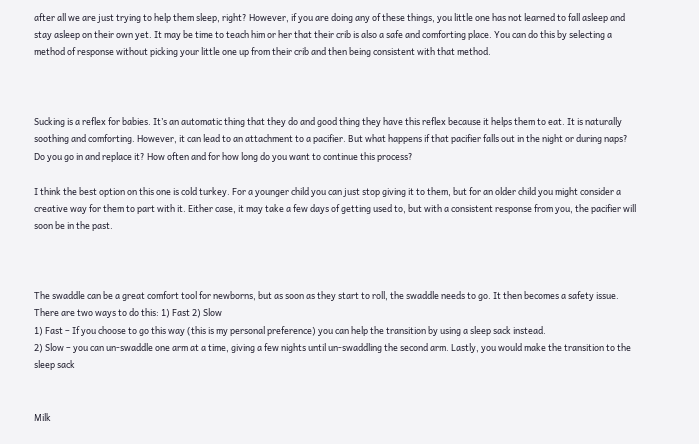after all we are just trying to help them sleep, right? However, if you are doing any of these things, you little one has not learned to fall asleep and stay asleep on their own yet. It may be time to teach him or her that their crib is also a safe and comforting place. You can do this by selecting a method of response without picking your little one up from their crib and then being consistent with that method.



Sucking is a reflex for babies. It’s an automatic thing that they do and good thing they have this reflex because it helps them to eat. It is naturally soothing and comforting. However, it can lead to an attachment to a pacifier. But what happens if that pacifier falls out in the night or during naps? Do you go in and replace it? How often and for how long do you want to continue this process?

I think the best option on this one is cold turkey. For a younger child you can just stop giving it to them, but for an older child you might consider a creative way for them to part with it. Either case, it may take a few days of getting used to, but with a consistent response from you, the pacifier will soon be in the past.



The swaddle can be a great comfort tool for newborns, but as soon as they start to roll, the swaddle needs to go. It then becomes a safety issue. There are two ways to do this: 1) Fast 2) Slow
1) Fast – If you choose to go this way (this is my personal preference) you can help the transition by using a sleep sack instead.
2) Slow – you can un-swaddle one arm at a time, giving a few nights until un-swaddling the second arm. Lastly, you would make the transition to the sleep sack


Milk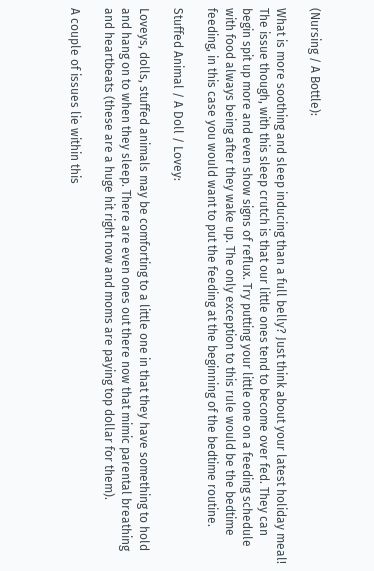(Nursing / A Bottle):

What is more soothing and sleep inducing than a full belly? Just think about your latest holiday meal! The issue though, with this sleep crutch is that our little ones tend to become over fed. They can begin spit up more and even show signs of reflux. Try putting your little one on a feeding schedule with food always being after they wake up. The only exception to this rule would be the bedtime feeding, in this case you would want to put the feeding at the beginning of the bedtime routine.

Stuffed Animal / A Doll / Lovey:

Loveys, dolls, stuffed animals may be comforting to a little one in that they have something to hold and hang on to when they sleep. There are even ones out there now that mimic parental breathing and heartbeats (these are a huge hit right now and moms are paying top dollar for them).

A couple of issues lie within this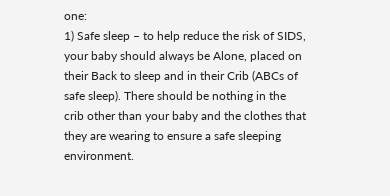one:
1) Safe sleep – to help reduce the risk of SIDS, your baby should always be Alone, placed on their Back to sleep and in their Crib (ABCs of safe sleep). There should be nothing in the crib other than your baby and the clothes that they are wearing to ensure a safe sleeping environment.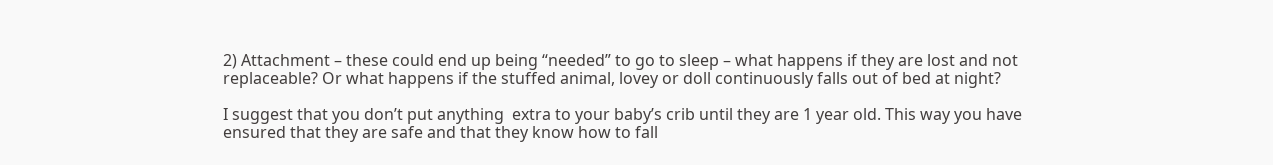2) Attachment – these could end up being “needed” to go to sleep – what happens if they are lost and not replaceable? Or what happens if the stuffed animal, lovey or doll continuously falls out of bed at night?

I suggest that you don’t put anything  extra to your baby’s crib until they are 1 year old. This way you have ensured that they are safe and that they know how to fall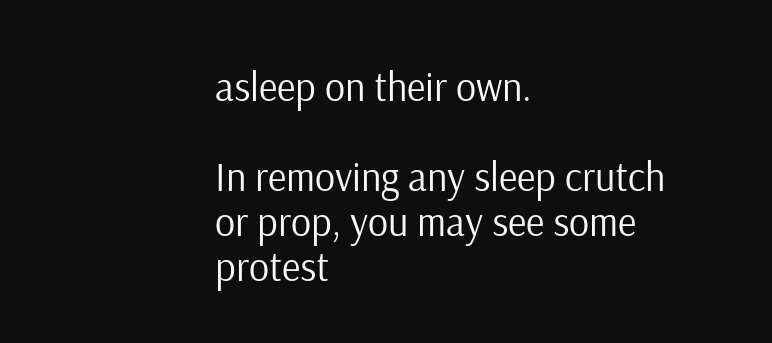asleep on their own.

In removing any sleep crutch or prop, you may see some protest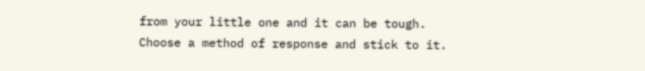from your little one and it can be tough. Choose a method of response and stick to it.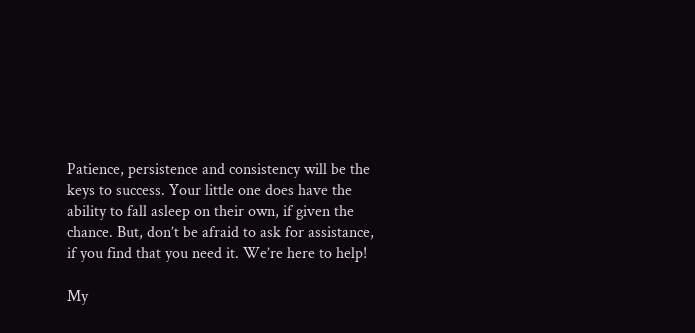Patience, persistence and consistency will be the keys to success. Your little one does have the ability to fall asleep on their own, if given the chance. But, don’t be afraid to ask for assistance, if you find that you need it. We’re here to help!

My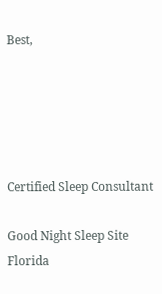Best,





Certified Sleep Consultant

Good Night Sleep Site Florida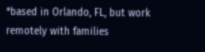*based in Orlando, FL, but work remotely with families